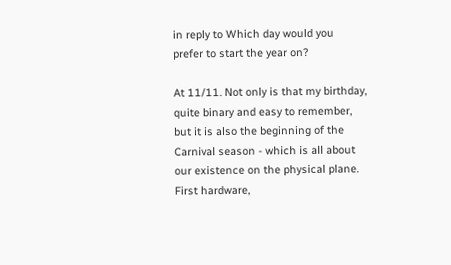in reply to Which day would you prefer to start the year on?

At 11/11. Not only is that my birthday, quite binary and easy to remember, but it is also the beginning of the Carnival season - which is all about our existence on the physical plane. First hardware,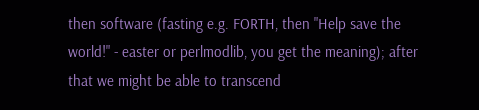then software (fasting e.g. FORTH, then "Help save the world!" - easter or perlmodlib, you get the meaning); after that we might be able to transcend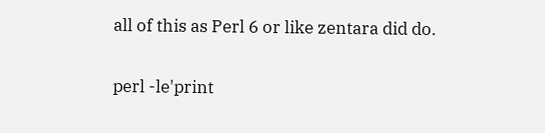all of this as Perl 6 or like zentara did do.

perl -le'print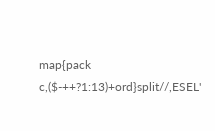map{pack c,($-++?1:13)+ord}split//,ESEL'